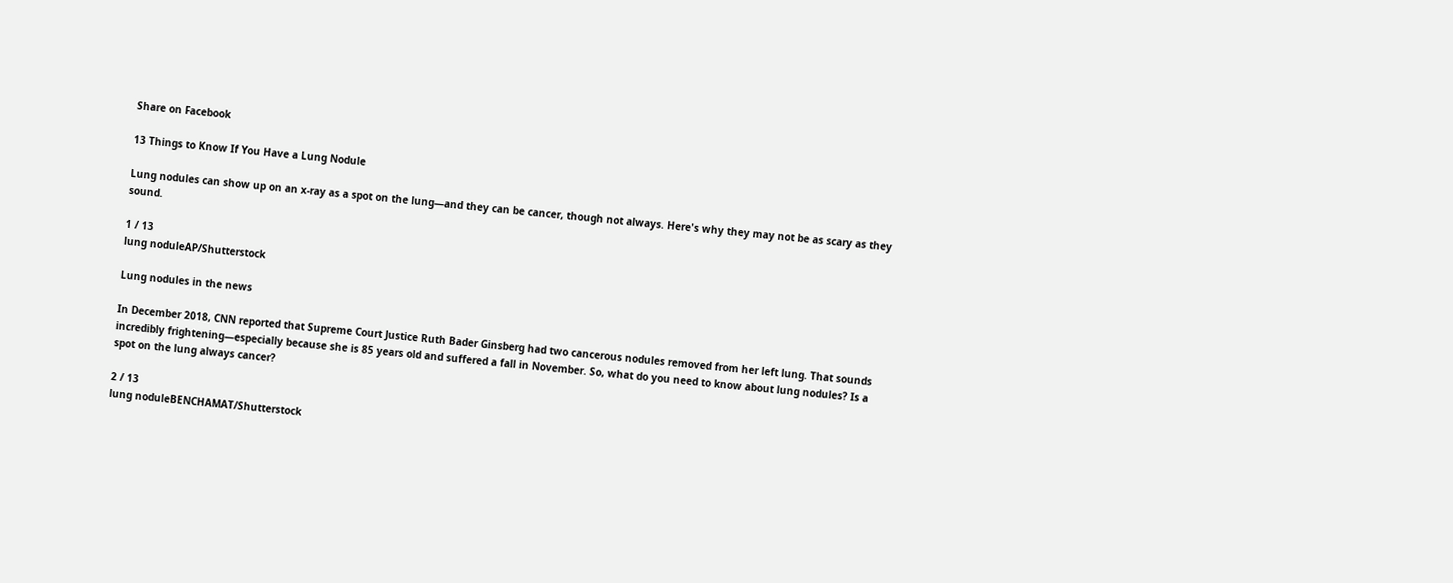Share on Facebook

13 Things to Know If You Have a Lung Nodule

Lung nodules can show up on an x-ray as a spot on the lung—and they can be cancer, though not always. Here's why they may not be as scary as they sound.

1 / 13
lung noduleAP/Shutterstock

Lung nodules in the news

In December 2018, CNN reported that Supreme Court Justice Ruth Bader Ginsberg had two cancerous nodules removed from her left lung. That sounds incredibly frightening—especially because she is 85 years old and suffered a fall in November. So, what do you need to know about lung nodules? Is a spot on the lung always cancer?

2 / 13
lung noduleBENCHAMAT/Shutterstock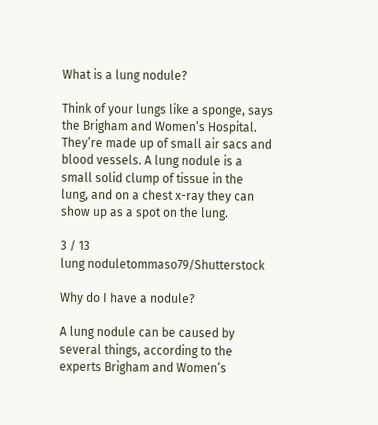What is a lung nodule?

Think of your lungs like a sponge, says the Brigham and Women’s Hospital. They’re made up of small air sacs and blood vessels. A lung nodule is a small solid clump of tissue in the lung, and on a chest x-ray they can show up as a spot on the lung.

3 / 13
lung noduletommaso79/Shutterstock

Why do I have a nodule?

A lung nodule can be caused by several things, according to the experts Brigham and Women’s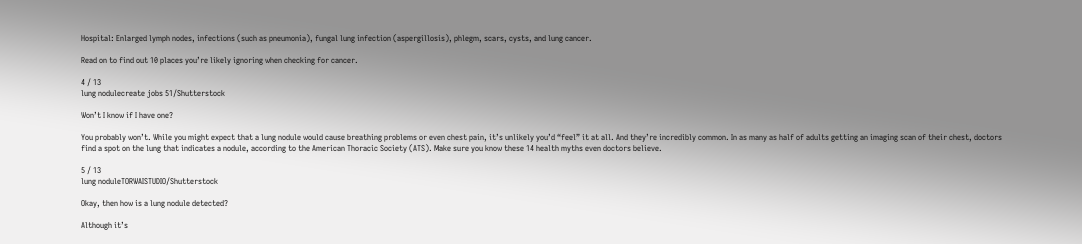Hospital: Enlarged lymph nodes, infections (such as pneumonia), fungal lung infection (aspergillosis), phlegm, scars, cysts, and lung cancer.

Read on to find out 10 places you’re likely ignoring when checking for cancer.

4 / 13
lung nodulecreate jobs 51/Shutterstock

Won’t I know if I have one?

You probably won’t. While you might expect that a lung nodule would cause breathing problems or even chest pain, it’s unlikely you’d “feel” it at all. And they’re incredibly common. In as many as half of adults getting an imaging scan of their chest, doctors find a spot on the lung that indicates a nodule, according to the American Thoracic Society (ATS). Make sure you know these 14 health myths even doctors believe.

5 / 13
lung noduleTORWAISTUDIO/Shutterstock

Okay, then how is a lung nodule detected?

Although it’s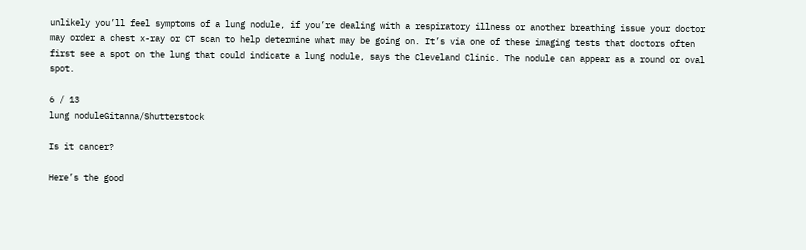unlikely you’ll feel symptoms of a lung nodule, if you’re dealing with a respiratory illness or another breathing issue your doctor may order a chest x-ray or CT scan to help determine what may be going on. It’s via one of these imaging tests that doctors often first see a spot on the lung that could indicate a lung nodule, says the Cleveland Clinic. The nodule can appear as a round or oval spot.

6 / 13
lung noduleGitanna/Shutterstock

Is it cancer?

Here’s the good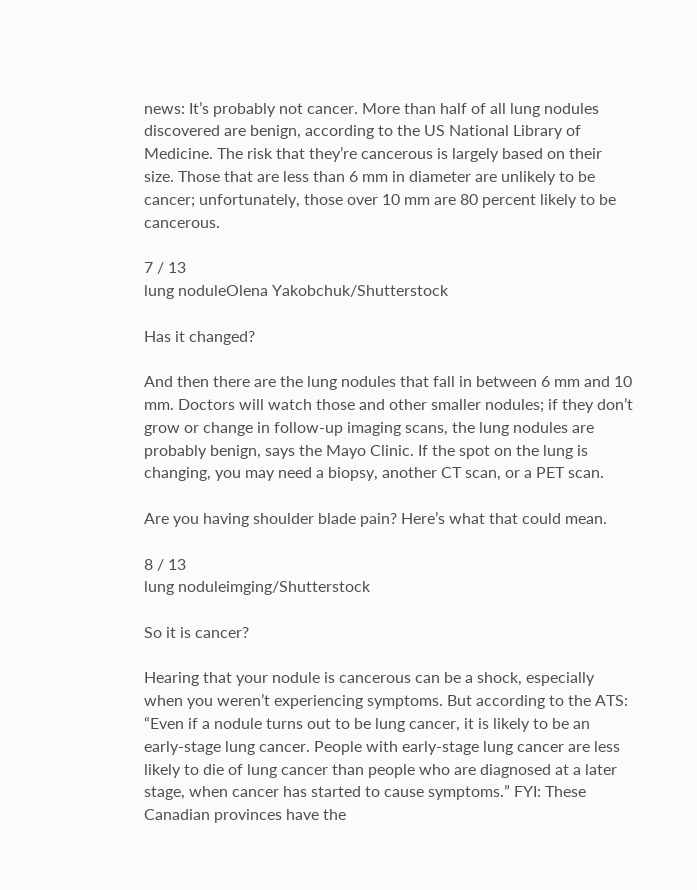news: It’s probably not cancer. More than half of all lung nodules discovered are benign, according to the US National Library of Medicine. The risk that they’re cancerous is largely based on their size. Those that are less than 6 mm in diameter are unlikely to be cancer; unfortunately, those over 10 mm are 80 percent likely to be cancerous.

7 / 13
lung noduleOlena Yakobchuk/Shutterstock

Has it changed?

And then there are the lung nodules that fall in between 6 mm and 10 mm. Doctors will watch those and other smaller nodules; if they don’t grow or change in follow-up imaging scans, the lung nodules are probably benign, says the Mayo Clinic. If the spot on the lung is changing, you may need a biopsy, another CT scan, or a PET scan.

Are you having shoulder blade pain? Here’s what that could mean.

8 / 13
lung noduleimging/Shutterstock

So it is cancer?

Hearing that your nodule is cancerous can be a shock, especially when you weren’t experiencing symptoms. But according to the ATS: “Even if a nodule turns out to be lung cancer, it is likely to be an early-stage lung cancer. People with early-stage lung cancer are less likely to die of lung cancer than people who are diagnosed at a later stage, when cancer has started to cause symptoms.” FYI: These Canadian provinces have the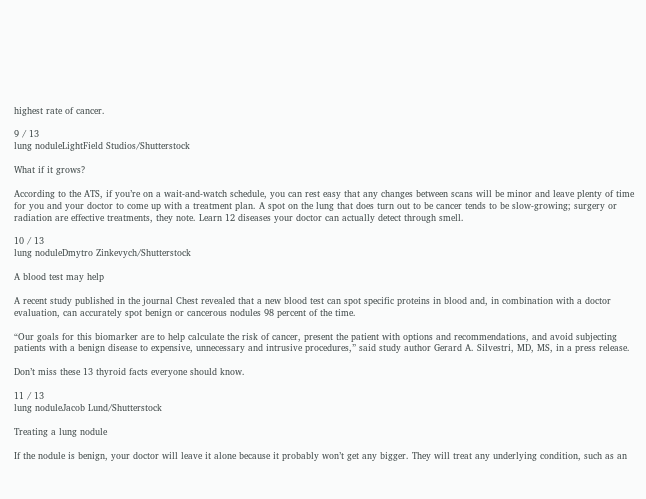highest rate of cancer.

9 / 13
lung noduleLightField Studios/Shutterstock

What if it grows?

According to the ATS, if you’re on a wait-and-watch schedule, you can rest easy that any changes between scans will be minor and leave plenty of time for you and your doctor to come up with a treatment plan. A spot on the lung that does turn out to be cancer tends to be slow-growing; surgery or radiation are effective treatments, they note. Learn 12 diseases your doctor can actually detect through smell.

10 / 13
lung noduleDmytro Zinkevych/Shutterstock

A blood test may help

A recent study published in the journal Chest revealed that a new blood test can spot specific proteins in blood and, in combination with a doctor evaluation, can accurately spot benign or cancerous nodules 98 percent of the time.

“Our goals for this biomarker are to help calculate the risk of cancer, present the patient with options and recommendations, and avoid subjecting patients with a benign disease to expensive, unnecessary and intrusive procedures,” said study author Gerard A. Silvestri, MD, MS, in a press release.

Don’t miss these 13 thyroid facts everyone should know.

11 / 13
lung noduleJacob Lund/Shutterstock

Treating a lung nodule

If the nodule is benign, your doctor will leave it alone because it probably won’t get any bigger. They will treat any underlying condition, such as an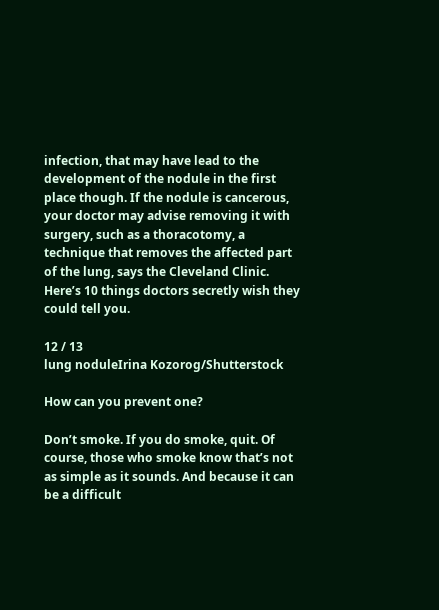infection, that may have lead to the development of the nodule in the first place though. If the nodule is cancerous, your doctor may advise removing it with surgery, such as a thoracotomy, a technique that removes the affected part of the lung, says the Cleveland Clinic. Here’s 10 things doctors secretly wish they could tell you.

12 / 13
lung noduleIrina Kozorog/Shutterstock

How can you prevent one?

Don’t smoke. If you do smoke, quit. Of course, those who smoke know that’s not as simple as it sounds. And because it can be a difficult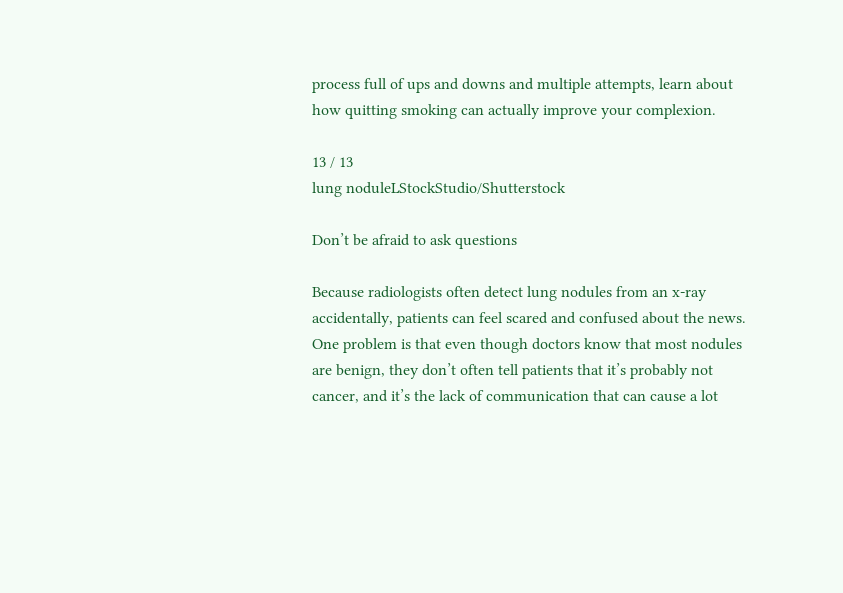process full of ups and downs and multiple attempts, learn about how quitting smoking can actually improve your complexion.

13 / 13
lung noduleLStockStudio/Shutterstock

Don’t be afraid to ask questions

Because radiologists often detect lung nodules from an x-ray accidentally, patients can feel scared and confused about the news. One problem is that even though doctors know that most nodules are benign, they don’t often tell patients that it’s probably not cancer, and it’s the lack of communication that can cause a lot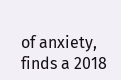of anxiety, finds a 2018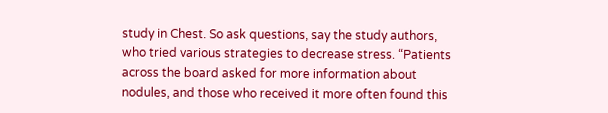study in Chest. So ask questions, say the study authors, who tried various strategies to decrease stress. “Patients across the board asked for more information about nodules, and those who received it more often found this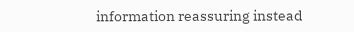information reassuring instead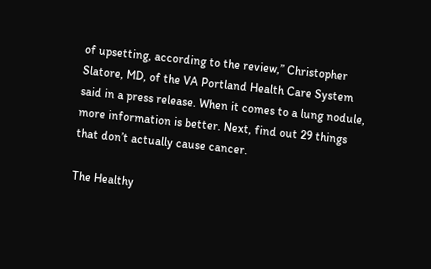of upsetting, according to the review,” Christopher Slatore, MD, of the VA Portland Health Care System said in a press release. When it comes to a lung nodule, more information is better. Next, find out 29 things that don’t actually cause cancer.

The Healthy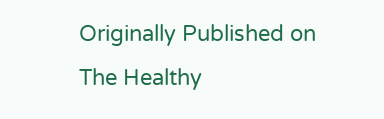Originally Published on The Healthy